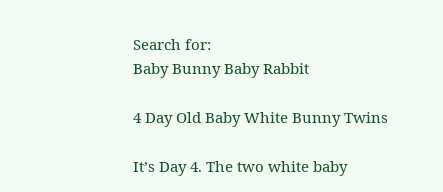Search for:
Baby Bunny Baby Rabbit

4 Day Old Baby White Bunny Twins

It’s Day 4. The two white baby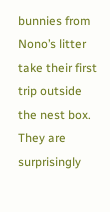bunnies from Nono’s litter take their first trip outside the nest box. They are surprisingly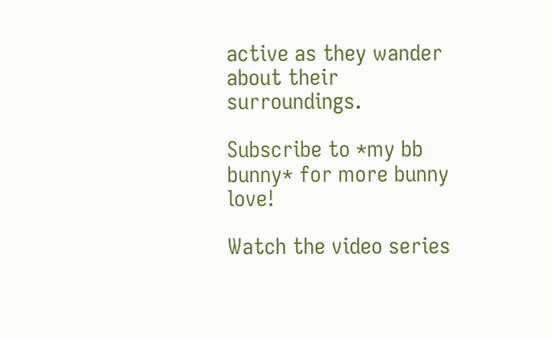active as they wander about their surroundings.

Subscribe to *my bb bunny* for more bunny love!

Watch the video series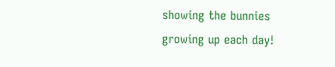showing the bunnies growing up each day!